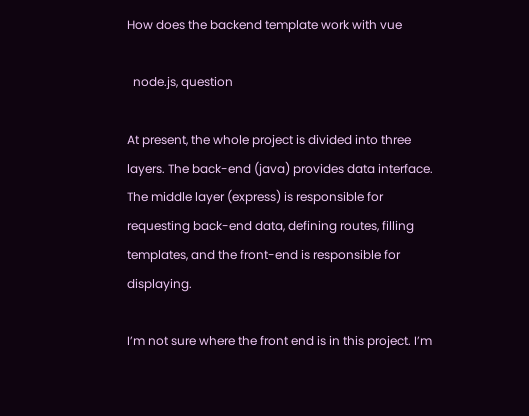How does the backend template work with vue

  node.js, question

At present, the whole project is divided into three layers. The back-end (java) provides data interface. The middle layer (express) is responsible for requesting back-end data, defining routes, filling templates, and the front-end is responsible for displaying.

I’m not sure where the front end is in this project. I’m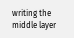writing the middle layer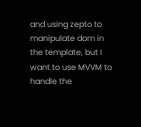and using zepto to manipulate dom in the template, but I want to use MVVM to handle the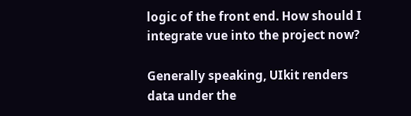logic of the front end. How should I integrate vue into the project now?

Generally speaking, UIkit renders data under the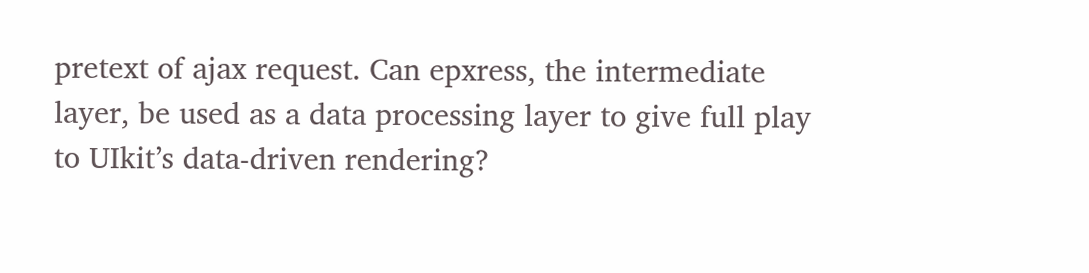pretext of ajax request. Can epxress, the intermediate layer, be used as a data processing layer to give full play to UIkit’s data-driven rendering?